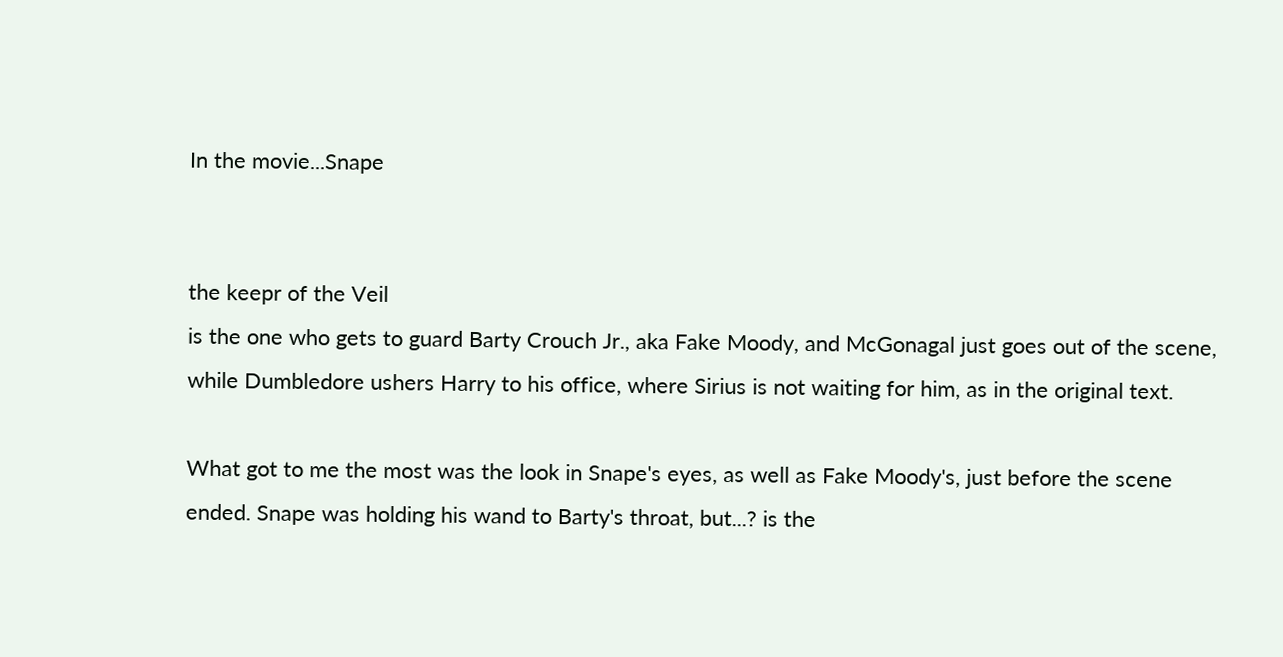In the movie...Snape


the keepr of the Veil
is the one who gets to guard Barty Crouch Jr., aka Fake Moody, and McGonagal just goes out of the scene, while Dumbledore ushers Harry to his office, where Sirius is not waiting for him, as in the original text.

What got to me the most was the look in Snape's eyes, as well as Fake Moody's, just before the scene ended. Snape was holding his wand to Barty's throat, but...? is the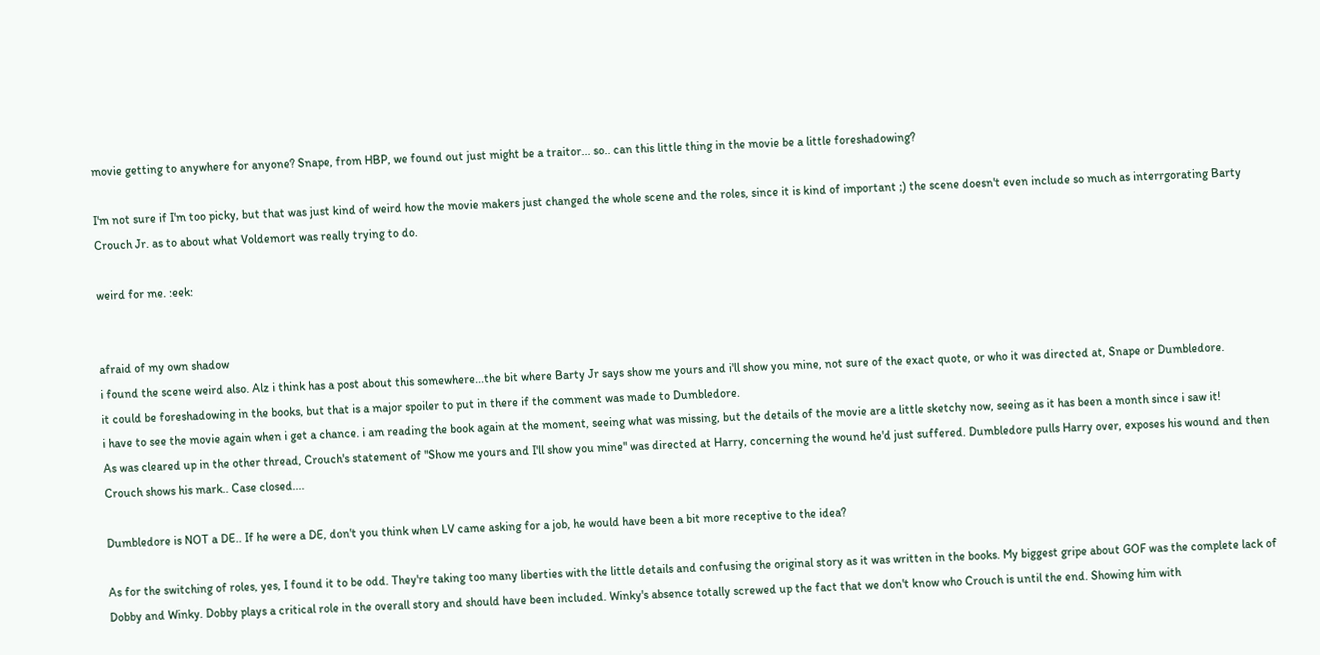movie getting to anywhere for anyone? Snape, from HBP, we found out just might be a traitor... so.. can this little thing in the movie be a little foreshadowing?

I'm not sure if I'm too picky, but that was just kind of weird how the movie makers just changed the whole scene and the roles, since it is kind of important ;) the scene doesn't even include so much as interrgorating Barty Crouch Jr. as to about what Voldemort was really trying to do.

weird for me. :eek:


afraid of my own shadow
i found the scene weird also. Alz i think has a post about this somewhere...the bit where Barty Jr says show me yours and i'll show you mine, not sure of the exact quote, or who it was directed at, Snape or Dumbledore.
it could be foreshadowing in the books, but that is a major spoiler to put in there if the comment was made to Dumbledore.
i have to see the movie again when i get a chance. i am reading the book again at the moment, seeing what was missing, but the details of the movie are a little sketchy now, seeing as it has been a month since i saw it!
As was cleared up in the other thread, Crouch's statement of "Show me yours and I'll show you mine" was directed at Harry, concerning the wound he'd just suffered. Dumbledore pulls Harry over, exposes his wound and then Crouch shows his mark.. Case closed....

Dumbledore is NOT a DE.. If he were a DE, don't you think when LV came asking for a job, he would have been a bit more receptive to the idea?

As for the switching of roles, yes, I found it to be odd. They're taking too many liberties with the little details and confusing the original story as it was written in the books. My biggest gripe about GOF was the complete lack of Dobby and Winky. Dobby plays a critical role in the overall story and should have been included. Winky's absence totally screwed up the fact that we don't know who Crouch is until the end. Showing him with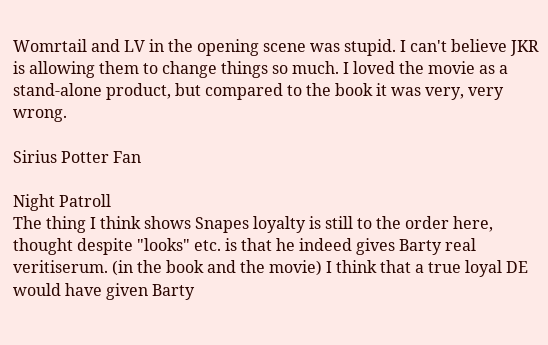Womrtail and LV in the opening scene was stupid. I can't believe JKR is allowing them to change things so much. I loved the movie as a stand-alone product, but compared to the book it was very, very wrong.

Sirius Potter Fan

Night Patroll
The thing I think shows Snapes loyalty is still to the order here, thought despite "looks" etc. is that he indeed gives Barty real veritiserum. (in the book and the movie) I think that a true loyal DE would have given Barty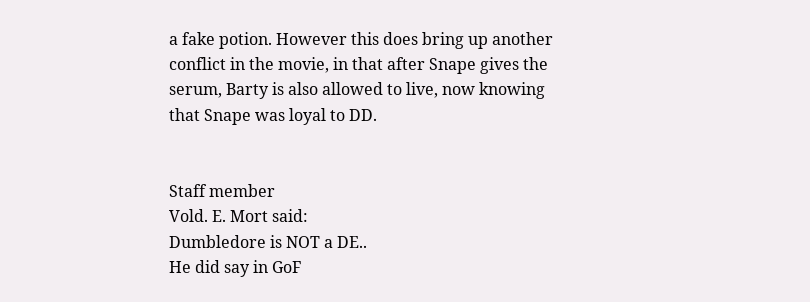a fake potion. However this does bring up another conflict in the movie, in that after Snape gives the serum, Barty is also allowed to live, now knowing that Snape was loyal to DD.


Staff member
Vold. E. Mort said:
Dumbledore is NOT a DE..
He did say in GoF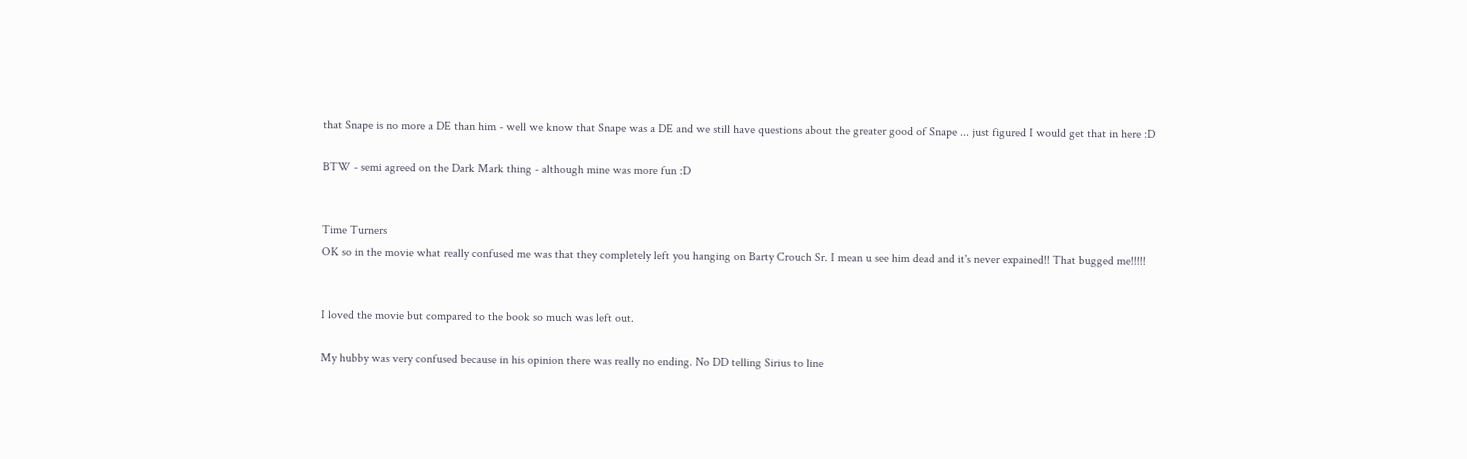that Snape is no more a DE than him - well we know that Snape was a DE and we still have questions about the greater good of Snape ... just figured I would get that in here :D

BTW - semi agreed on the Dark Mark thing - although mine was more fun :D


Time Turners
OK so in the movie what really confused me was that they completely left you hanging on Barty Crouch Sr. I mean u see him dead and it's never expained!! That bugged me!!!!!


I loved the movie but compared to the book so much was left out.

My hubby was very confused because in his opinion there was really no ending. No DD telling Sirius to line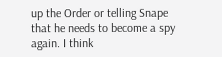up the Order or telling Snape that he needs to become a spy again. I think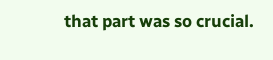that part was so crucial.